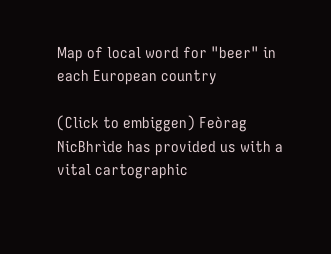Map of local word for "beer" in each European country

(Click to embiggen) Feòrag NicBhrìde has provided us with a vital cartographic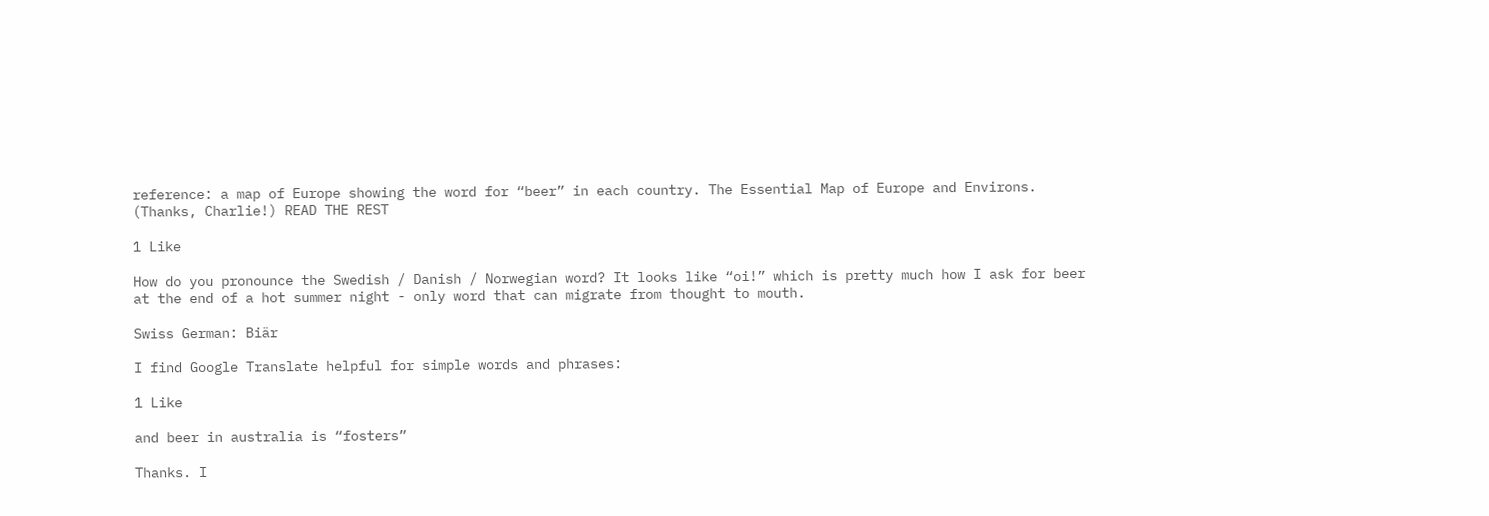reference: a map of Europe showing the word for “beer” in each country. The Essential Map of Europe and Environs. (Thanks, Charlie!) READ THE REST

1 Like

How do you pronounce the Swedish / Danish / Norwegian word? It looks like “oi!” which is pretty much how I ask for beer at the end of a hot summer night - only word that can migrate from thought to mouth.

Swiss German: Biär

I find Google Translate helpful for simple words and phrases:

1 Like

and beer in australia is “fosters”

Thanks. I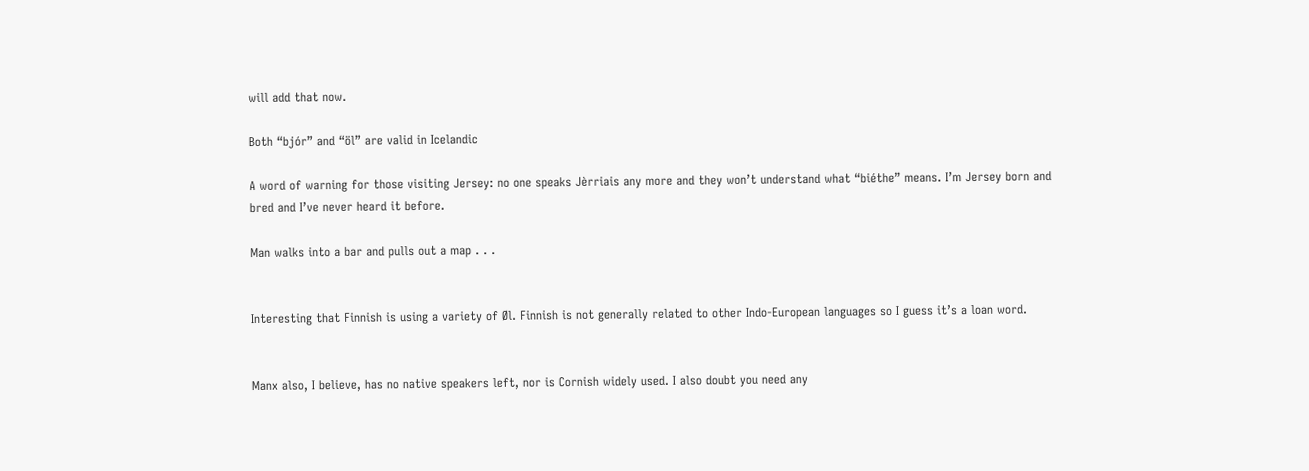will add that now.

Both “bjór” and “öl” are valid in Icelandic

A word of warning for those visiting Jersey: no one speaks Jèrriais any more and they won’t understand what “biéthe” means. I’m Jersey born and bred and I’ve never heard it before.

Man walks into a bar and pulls out a map . . .


Interesting that Finnish is using a variety of Øl. Finnish is not generally related to other Indo-European languages so I guess it’s a loan word.


Manx also, I believe, has no native speakers left, nor is Cornish widely used. I also doubt you need any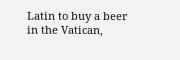Latin to buy a beer in the Vatican,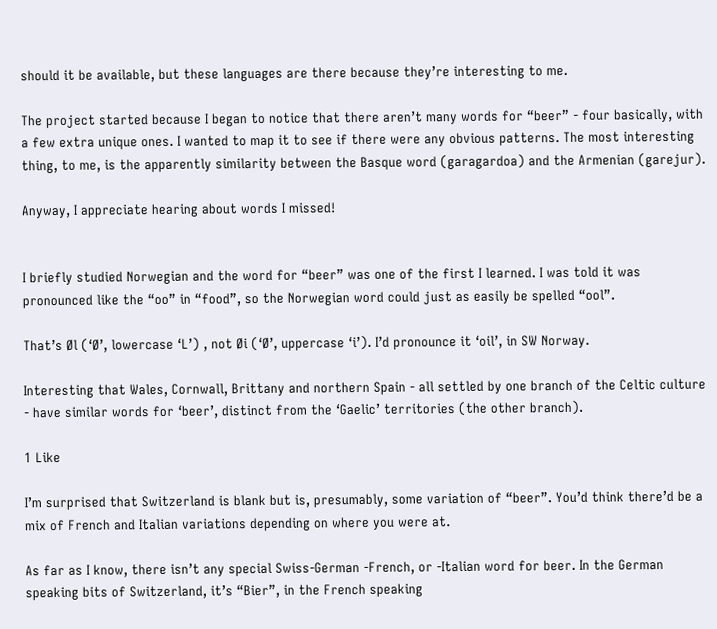should it be available, but these languages are there because they’re interesting to me.

The project started because I began to notice that there aren’t many words for “beer” - four basically, with a few extra unique ones. I wanted to map it to see if there were any obvious patterns. The most interesting thing, to me, is the apparently similarity between the Basque word (garagardoa) and the Armenian (garejur).

Anyway, I appreciate hearing about words I missed!


I briefly studied Norwegian and the word for “beer” was one of the first I learned. I was told it was pronounced like the “oo” in “food”, so the Norwegian word could just as easily be spelled “ool”.

That’s Øl (‘Ø’, lowercase ‘L’) , not Øi (‘Ø’, uppercase ‘i’). I’d pronounce it ‘oil’, in SW Norway.

Interesting that Wales, Cornwall, Brittany and northern Spain - all settled by one branch of the Celtic culture - have similar words for ‘beer’, distinct from the ‘Gaelic’ territories (the other branch).

1 Like

I’m surprised that Switzerland is blank but is, presumably, some variation of “beer”. You’d think there’d be a mix of French and Italian variations depending on where you were at.

As far as I know, there isn’t any special Swiss-German -French, or -Italian word for beer. In the German speaking bits of Switzerland, it’s “Bier”, in the French speaking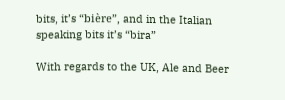bits, it’s “bière”, and in the Italian speaking bits it’s “bira”

With regards to the UK, Ale and Beer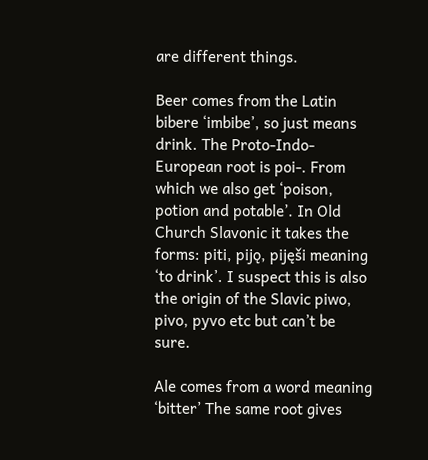are different things.

Beer comes from the Latin bibere ‘imbibe’, so just means drink. The Proto-Indo-European root is poi-. From which we also get ‘poison, potion and potable’. In Old Church Slavonic it takes the forms: piti, pijǫ, pijęši meaning ‘to drink’. I suspect this is also the origin of the Slavic piwo, pivo, pyvo etc but can’t be sure.

Ale comes from a word meaning ‘bitter’ The same root gives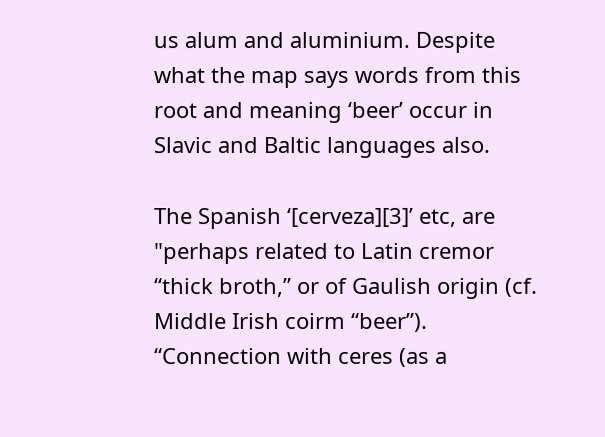us alum and aluminium. Despite what the map says words from this root and meaning ‘beer’ occur in Slavic and Baltic languages also.

The Spanish ‘[cerveza][3]’ etc, are "perhaps related to Latin cremor “thick broth,” or of Gaulish origin (cf. Middle Irish coirm “beer”). “Connection with ceres (as a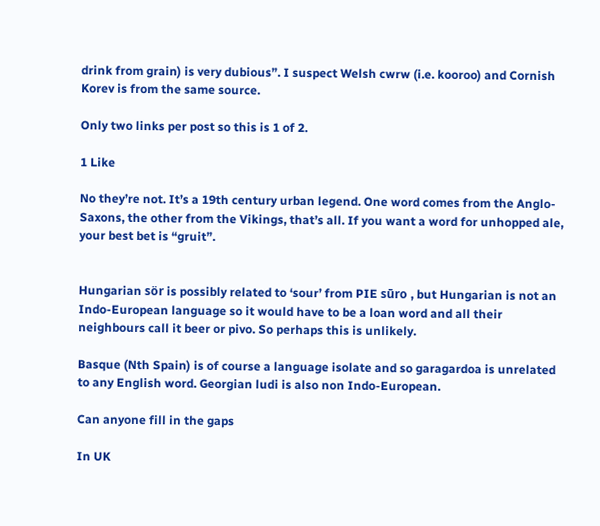drink from grain) is very dubious”. I suspect Welsh cwrw (i.e. kooroo) and Cornish Korev is from the same source.

Only two links per post so this is 1 of 2.

1 Like

No they’re not. It’s a 19th century urban legend. One word comes from the Anglo-Saxons, the other from the Vikings, that’s all. If you want a word for unhopped ale, your best bet is “gruit”.


Hungarian sör is possibly related to ‘sour’ from PIE sūro , but Hungarian is not an Indo-European language so it would have to be a loan word and all their neighbours call it beer or pivo. So perhaps this is unlikely.

Basque (Nth Spain) is of course a language isolate and so garagardoa is unrelated to any English word. Georgian ludi is also non Indo-European.

Can anyone fill in the gaps

In UK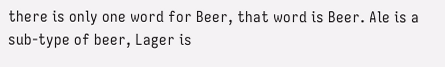there is only one word for Beer, that word is Beer. Ale is a sub-type of beer, Lager is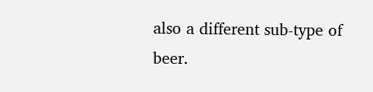also a different sub-type of beer.